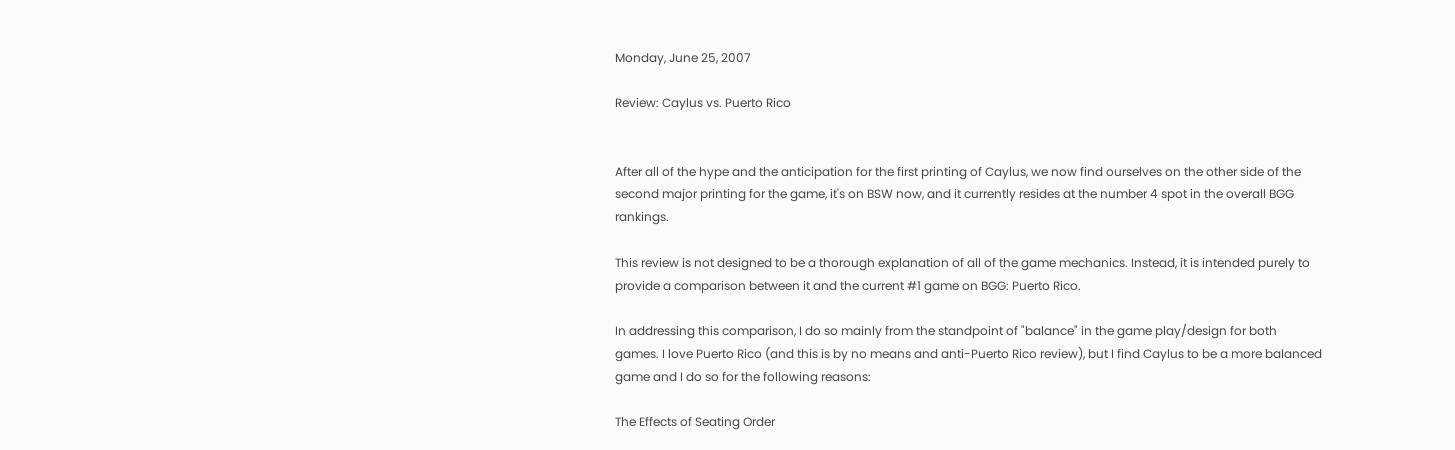Monday, June 25, 2007

Review: Caylus vs. Puerto Rico


After all of the hype and the anticipation for the first printing of Caylus, we now find ourselves on the other side of the second major printing for the game, it's on BSW now, and it currently resides at the number 4 spot in the overall BGG rankings.

This review is not designed to be a thorough explanation of all of the game mechanics. Instead, it is intended purely to provide a comparison between it and the current #1 game on BGG: Puerto Rico.

In addressing this comparison, I do so mainly from the standpoint of "balance" in the game play/design for both games. I love Puerto Rico (and this is by no means and anti-Puerto Rico review), but I find Caylus to be a more balanced game and I do so for the following reasons:

The Effects of Seating Order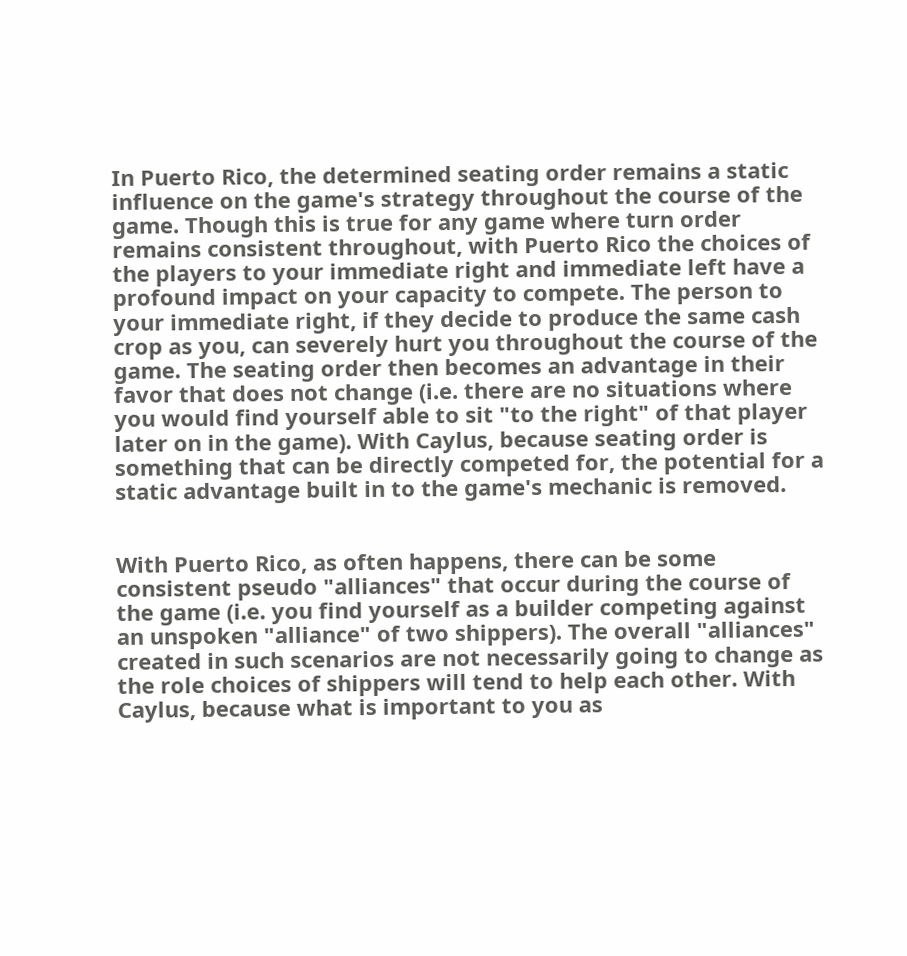In Puerto Rico, the determined seating order remains a static influence on the game's strategy throughout the course of the game. Though this is true for any game where turn order remains consistent throughout, with Puerto Rico the choices of the players to your immediate right and immediate left have a profound impact on your capacity to compete. The person to your immediate right, if they decide to produce the same cash crop as you, can severely hurt you throughout the course of the game. The seating order then becomes an advantage in their favor that does not change (i.e. there are no situations where you would find yourself able to sit "to the right" of that player later on in the game). With Caylus, because seating order is something that can be directly competed for, the potential for a static advantage built in to the game's mechanic is removed.


With Puerto Rico, as often happens, there can be some consistent pseudo "alliances" that occur during the course of the game (i.e. you find yourself as a builder competing against an unspoken "alliance" of two shippers). The overall "alliances" created in such scenarios are not necessarily going to change as the role choices of shippers will tend to help each other. With Caylus, because what is important to you as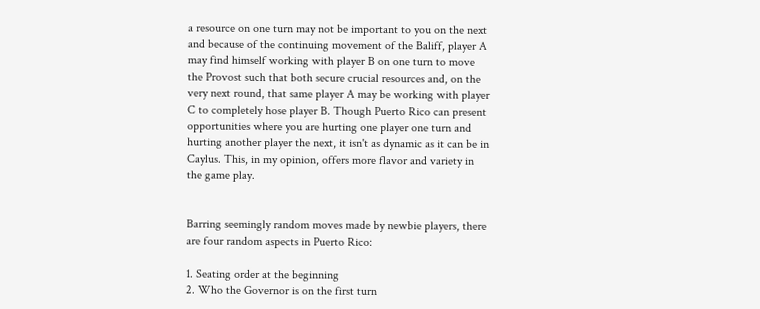a resource on one turn may not be important to you on the next and because of the continuing movement of the Baliff, player A may find himself working with player B on one turn to move the Provost such that both secure crucial resources and, on the very next round, that same player A may be working with player C to completely hose player B. Though Puerto Rico can present opportunities where you are hurting one player one turn and hurting another player the next, it isn't as dynamic as it can be in Caylus. This, in my opinion, offers more flavor and variety in the game play.


Barring seemingly random moves made by newbie players, there are four random aspects in Puerto Rico:

1. Seating order at the beginning
2. Who the Governor is on the first turn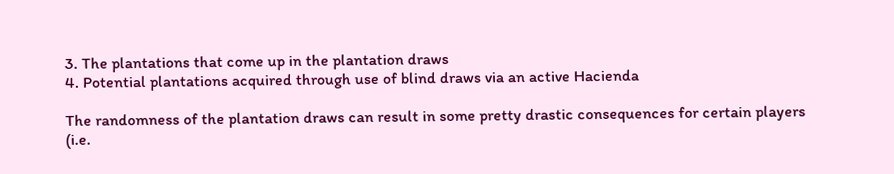3. The plantations that come up in the plantation draws
4. Potential plantations acquired through use of blind draws via an active Hacienda

The randomness of the plantation draws can result in some pretty drastic consequences for certain players (i.e.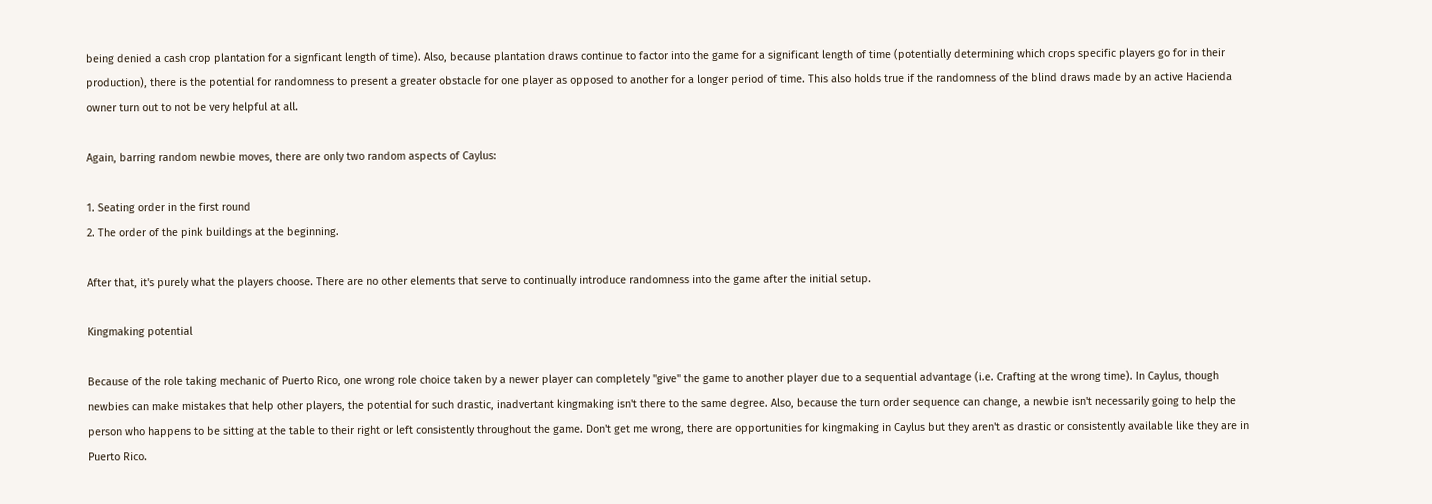being denied a cash crop plantation for a signficant length of time). Also, because plantation draws continue to factor into the game for a significant length of time (potentially determining which crops specific players go for in their production), there is the potential for randomness to present a greater obstacle for one player as opposed to another for a longer period of time. This also holds true if the randomness of the blind draws made by an active Hacienda owner turn out to not be very helpful at all.

Again, barring random newbie moves, there are only two random aspects of Caylus:

1. Seating order in the first round
2. The order of the pink buildings at the beginning.

After that, it's purely what the players choose. There are no other elements that serve to continually introduce randomness into the game after the initial setup.

Kingmaking potential

Because of the role taking mechanic of Puerto Rico, one wrong role choice taken by a newer player can completely "give" the game to another player due to a sequential advantage (i.e. Crafting at the wrong time). In Caylus, though newbies can make mistakes that help other players, the potential for such drastic, inadvertant kingmaking isn't there to the same degree. Also, because the turn order sequence can change, a newbie isn't necessarily going to help the person who happens to be sitting at the table to their right or left consistently throughout the game. Don't get me wrong, there are opportunities for kingmaking in Caylus but they aren't as drastic or consistently available like they are in Puerto Rico.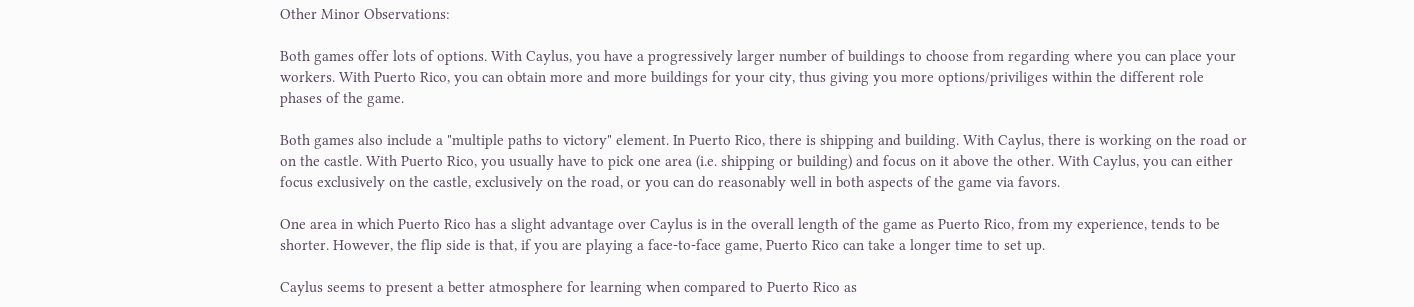Other Minor Observations:

Both games offer lots of options. With Caylus, you have a progressively larger number of buildings to choose from regarding where you can place your workers. With Puerto Rico, you can obtain more and more buildings for your city, thus giving you more options/priviliges within the different role phases of the game.

Both games also include a "multiple paths to victory" element. In Puerto Rico, there is shipping and building. With Caylus, there is working on the road or on the castle. With Puerto Rico, you usually have to pick one area (i.e. shipping or building) and focus on it above the other. With Caylus, you can either focus exclusively on the castle, exclusively on the road, or you can do reasonably well in both aspects of the game via favors.

One area in which Puerto Rico has a slight advantage over Caylus is in the overall length of the game as Puerto Rico, from my experience, tends to be shorter. However, the flip side is that, if you are playing a face-to-face game, Puerto Rico can take a longer time to set up.

Caylus seems to present a better atmosphere for learning when compared to Puerto Rico as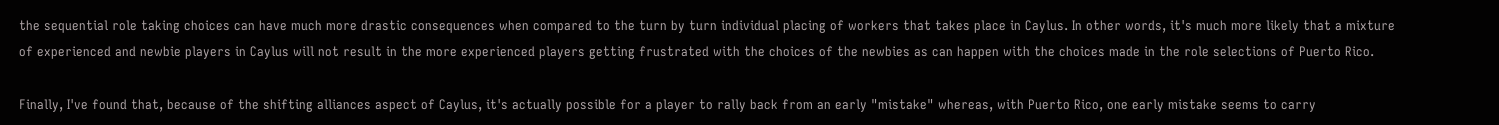the sequential role taking choices can have much more drastic consequences when compared to the turn by turn individual placing of workers that takes place in Caylus. In other words, it's much more likely that a mixture of experienced and newbie players in Caylus will not result in the more experienced players getting frustrated with the choices of the newbies as can happen with the choices made in the role selections of Puerto Rico.

Finally, I've found that, because of the shifting alliances aspect of Caylus, it's actually possible for a player to rally back from an early "mistake" whereas, with Puerto Rico, one early mistake seems to carry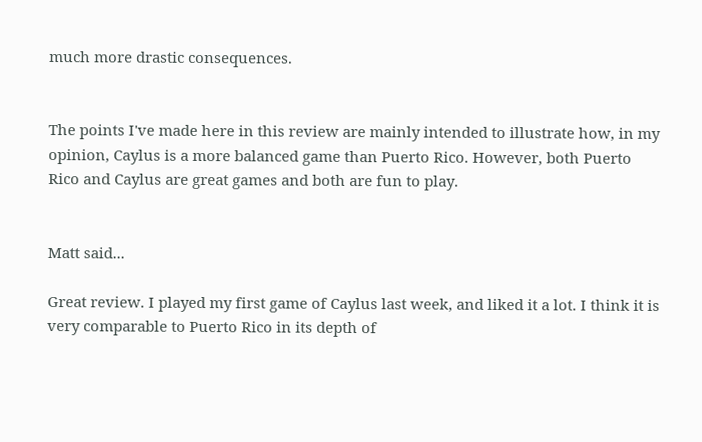much more drastic consequences.


The points I've made here in this review are mainly intended to illustrate how, in my opinion, Caylus is a more balanced game than Puerto Rico. However, both Puerto Rico and Caylus are great games and both are fun to play.


Matt said...

Great review. I played my first game of Caylus last week, and liked it a lot. I think it is very comparable to Puerto Rico in its depth of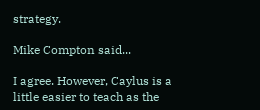strategy.

Mike Compton said...

I agree. However, Caylus is a little easier to teach as the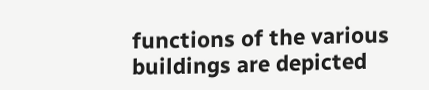functions of the various buildings are depicted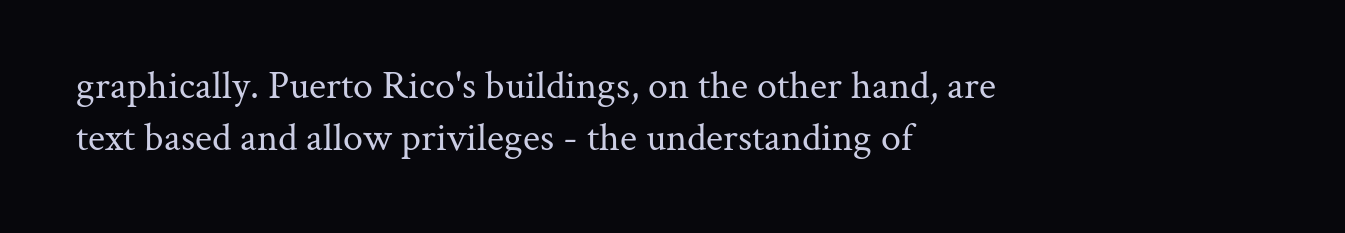graphically. Puerto Rico's buildings, on the other hand, are text based and allow privileges - the understanding of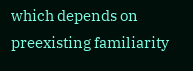which depends on preexisting familiarity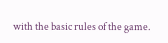with the basic rules of the game.